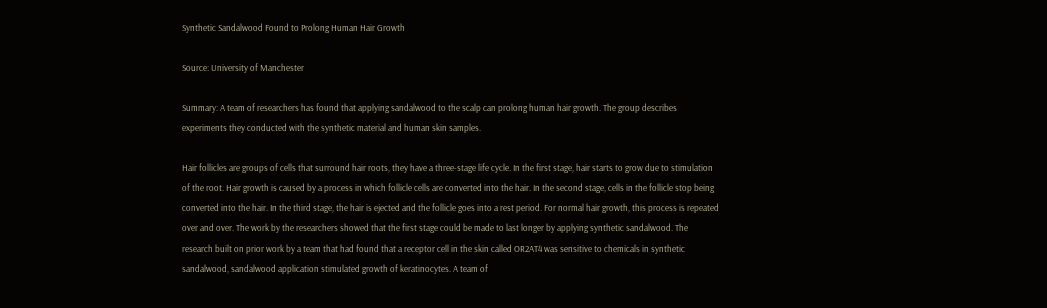Synthetic Sandalwood Found to Prolong Human Hair Growth

Source: University of Manchester

Summary: A team of researchers has found that applying sandalwood to the scalp can prolong human hair growth. The group describes experiments they conducted with the synthetic material and human skin samples.

Hair follicles are groups of cells that surround hair roots, they have a three-stage life cycle. In the first stage, hair starts to grow due to stimulation of the root. Hair growth is caused by a process in which follicle cells are converted into the hair. In the second stage, cells in the follicle stop being converted into the hair. In the third stage, the hair is ejected and the follicle goes into a rest period. For normal hair growth, this process is repeated over and over. The work by the researchers showed that the first stage could be made to last longer by applying synthetic sandalwood. The research built on prior work by a team that had found that a receptor cell in the skin called OR2AT4 was sensitive to chemicals in synthetic sandalwood, sandalwood application stimulated growth of keratinocytes. A team of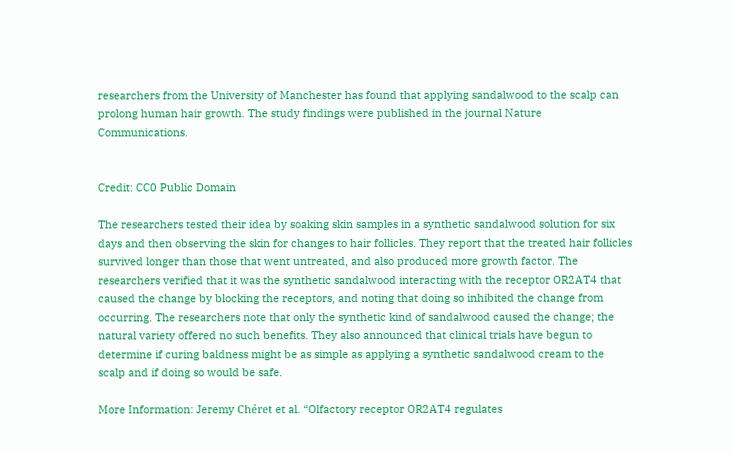researchers from the University of Manchester has found that applying sandalwood to the scalp can prolong human hair growth. The study findings were published in the journal Nature Communications.


Credit: CC0 Public Domain

The researchers tested their idea by soaking skin samples in a synthetic sandalwood solution for six days and then observing the skin for changes to hair follicles. They report that the treated hair follicles survived longer than those that went untreated, and also produced more growth factor. The researchers verified that it was the synthetic sandalwood interacting with the receptor OR2AT4 that caused the change by blocking the receptors, and noting that doing so inhibited the change from occurring. The researchers note that only the synthetic kind of sandalwood caused the change; the natural variety offered no such benefits. They also announced that clinical trials have begun to determine if curing baldness might be as simple as applying a synthetic sandalwood cream to the scalp and if doing so would be safe.

More Information: Jeremy Chéret et al. “Olfactory receptor OR2AT4 regulates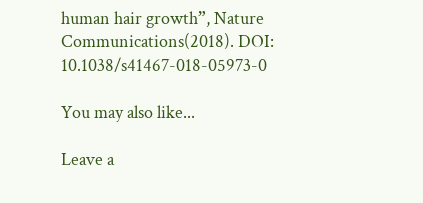human hair growth”, Nature Communications(2018). DOI: 10.1038/s41467-018-05973-0

You may also like...

Leave a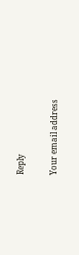Reply

Your email address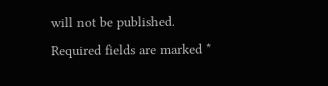will not be published. Required fields are marked *